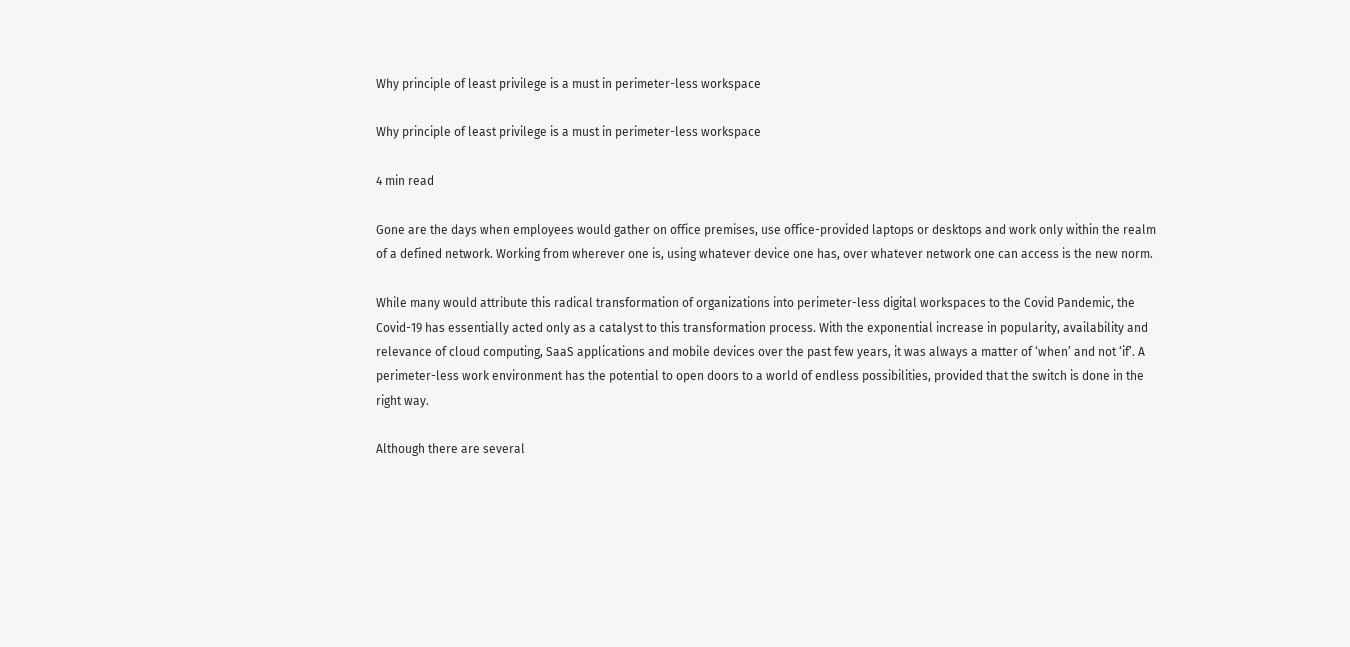Why principle of least privilege is a must in perimeter-less workspace

Why principle of least privilege is a must in perimeter-less workspace

4 min read

Gone are the days when employees would gather on office premises, use office-provided laptops or desktops and work only within the realm of a defined network. Working from wherever one is, using whatever device one has, over whatever network one can access is the new norm.

While many would attribute this radical transformation of organizations into perimeter-less digital workspaces to the Covid Pandemic, the Covid-19 has essentially acted only as a catalyst to this transformation process. With the exponential increase in popularity, availability and relevance of cloud computing, SaaS applications and mobile devices over the past few years, it was always a matter of ‘when’ and not ‘if’. A perimeter-less work environment has the potential to open doors to a world of endless possibilities, provided that the switch is done in the right way.

Although there are several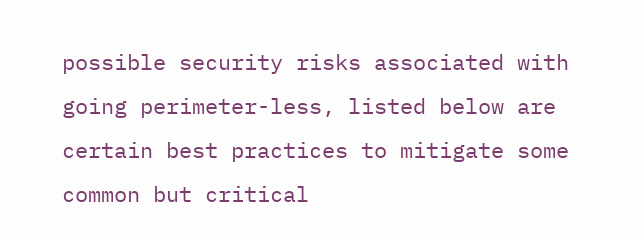possible security risks associated with going perimeter-less, listed below are certain best practices to mitigate some common but critical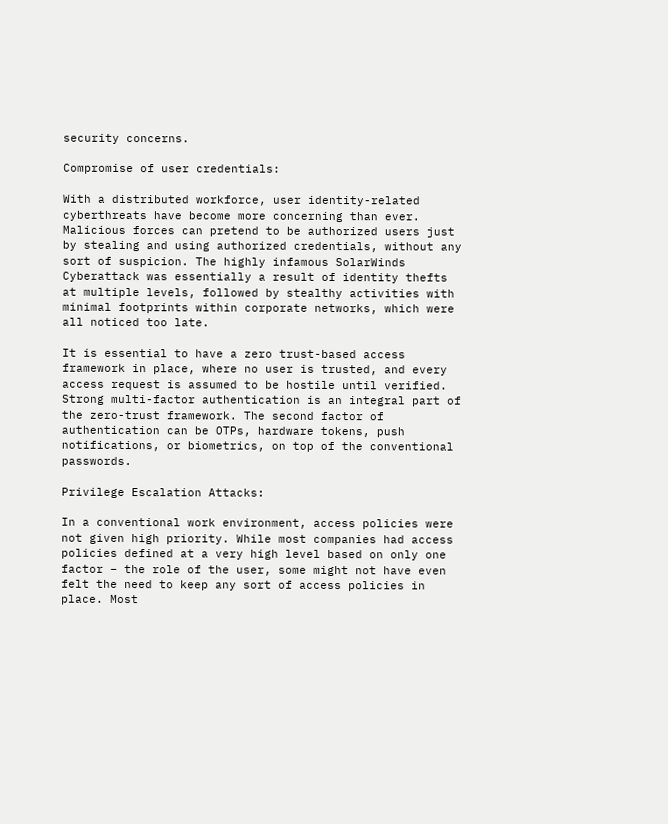security concerns.

Compromise of user credentials:

With a distributed workforce, user identity-related cyberthreats have become more concerning than ever. Malicious forces can pretend to be authorized users just by stealing and using authorized credentials, without any sort of suspicion. The highly infamous SolarWinds Cyberattack was essentially a result of identity thefts at multiple levels, followed by stealthy activities with minimal footprints within corporate networks, which were all noticed too late.

It is essential to have a zero trust-based access framework in place, where no user is trusted, and every access request is assumed to be hostile until verified. Strong multi-factor authentication is an integral part of the zero-trust framework. The second factor of authentication can be OTPs, hardware tokens, push notifications, or biometrics, on top of the conventional passwords.

Privilege Escalation Attacks:

In a conventional work environment, access policies were not given high priority. While most companies had access policies defined at a very high level based on only one factor – the role of the user, some might not have even felt the need to keep any sort of access policies in place. Most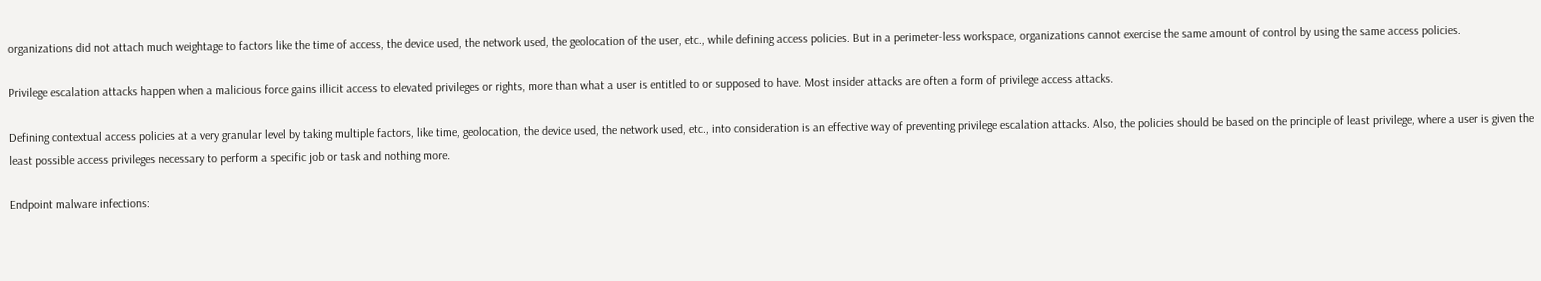organizations did not attach much weightage to factors like the time of access, the device used, the network used, the geolocation of the user, etc., while defining access policies. But in a perimeter-less workspace, organizations cannot exercise the same amount of control by using the same access policies.

Privilege escalation attacks happen when a malicious force gains illicit access to elevated privileges or rights, more than what a user is entitled to or supposed to have. Most insider attacks are often a form of privilege access attacks.

Defining contextual access policies at a very granular level by taking multiple factors, like time, geolocation, the device used, the network used, etc., into consideration is an effective way of preventing privilege escalation attacks. Also, the policies should be based on the principle of least privilege, where a user is given the least possible access privileges necessary to perform a specific job or task and nothing more.

Endpoint malware infections: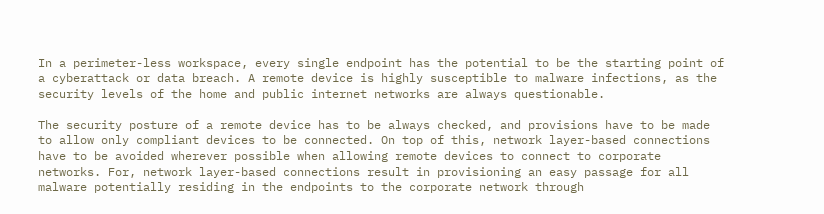In a perimeter-less workspace, every single endpoint has the potential to be the starting point of a cyberattack or data breach. A remote device is highly susceptible to malware infections, as the security levels of the home and public internet networks are always questionable.

The security posture of a remote device has to be always checked, and provisions have to be made to allow only compliant devices to be connected. On top of this, network layer-based connections have to be avoided wherever possible when allowing remote devices to connect to corporate networks. For, network layer-based connections result in provisioning an easy passage for all malware potentially residing in the endpoints to the corporate network through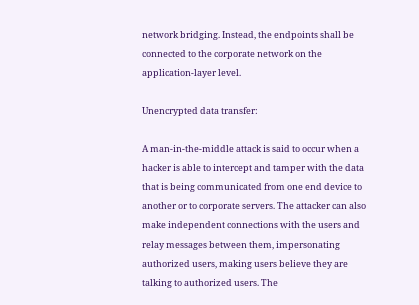network bridging. Instead, the endpoints shall be connected to the corporate network on the application-layer level.

Unencrypted data transfer:

A man-in-the-middle attack is said to occur when a hacker is able to intercept and tamper with the data that is being communicated from one end device to another or to corporate servers. The attacker can also make independent connections with the users and relay messages between them, impersonating authorized users, making users believe they are talking to authorized users. The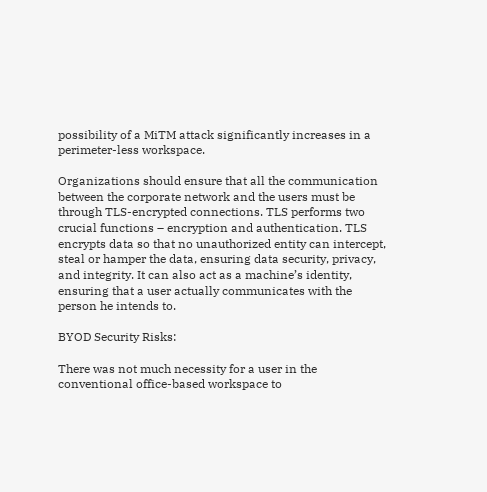possibility of a MiTM attack significantly increases in a perimeter-less workspace.

Organizations should ensure that all the communication between the corporate network and the users must be through TLS-encrypted connections. TLS performs two crucial functions – encryption and authentication. TLS encrypts data so that no unauthorized entity can intercept, steal or hamper the data, ensuring data security, privacy, and integrity. It can also act as a machine’s identity, ensuring that a user actually communicates with the person he intends to.

BYOD Security Risks:

There was not much necessity for a user in the conventional office-based workspace to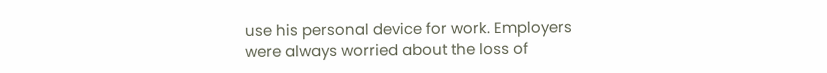use his personal device for work. Employers were always worried about the loss of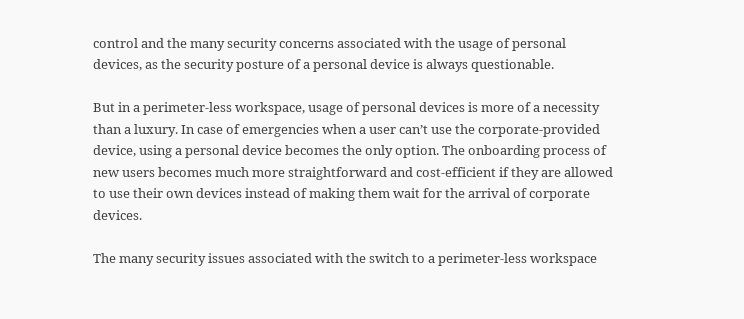control and the many security concerns associated with the usage of personal devices, as the security posture of a personal device is always questionable.

But in a perimeter-less workspace, usage of personal devices is more of a necessity than a luxury. In case of emergencies when a user can’t use the corporate-provided device, using a personal device becomes the only option. The onboarding process of new users becomes much more straightforward and cost-efficient if they are allowed to use their own devices instead of making them wait for the arrival of corporate devices.

The many security issues associated with the switch to a perimeter-less workspace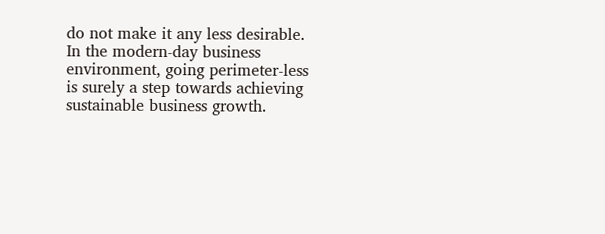do not make it any less desirable. In the modern-day business environment, going perimeter-less is surely a step towards achieving sustainable business growth.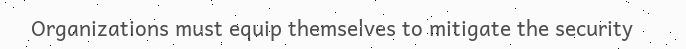Organizations must equip themselves to mitigate the security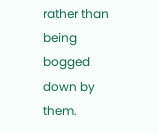rather than being bogged down by them.